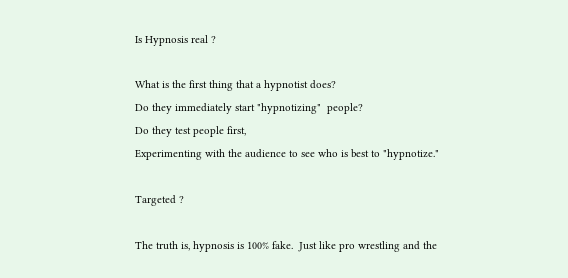Is Hypnosis real ?

What is the first thing that a hypnotist does?
Do they immediately start "hypnotizing"  people?
Do they test people first,
Experimenting with the audience to see who is best to "hypnotize."

Targeted ?

The truth is, hypnosis is 100% fake.  Just like pro wrestling and the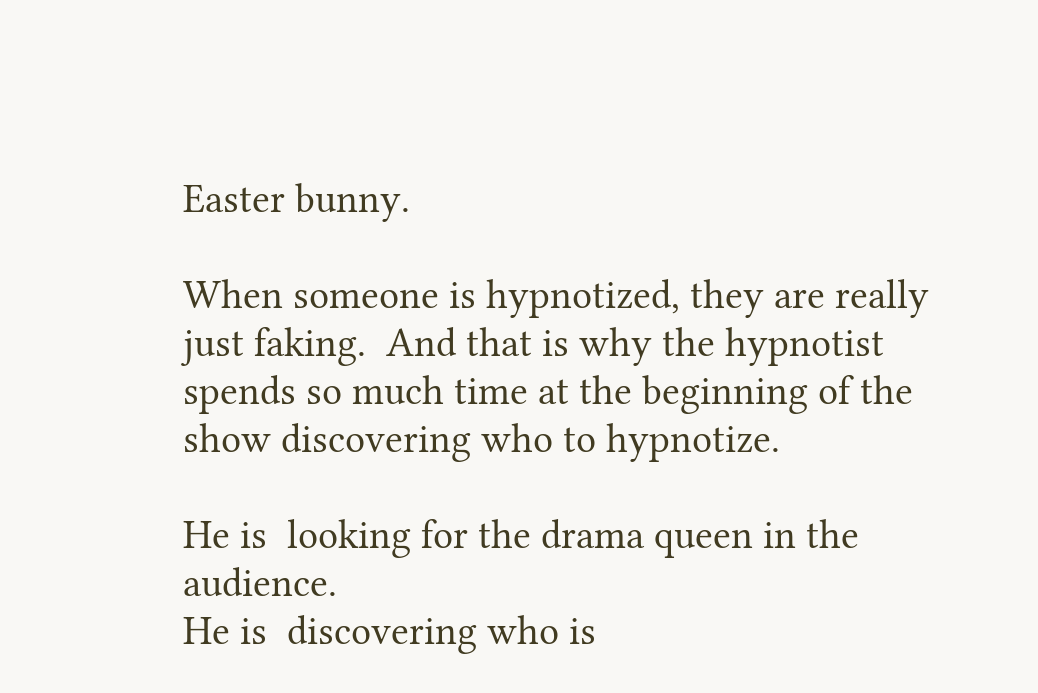Easter bunny.

When someone is hypnotized, they are really just faking.  And that is why the hypnotist spends so much time at the beginning of the show discovering who to hypnotize.

He is  looking for the drama queen in the audience.
He is  discovering who is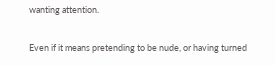wanting attention.

Even if it means pretending to be nude, or having turned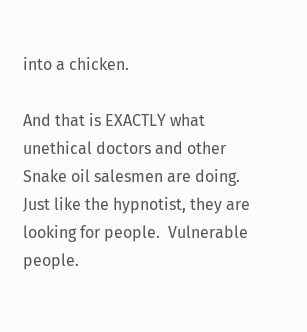into a chicken.

And that is EXACTLY what unethical doctors and other Snake oil salesmen are doing.  Just like the hypnotist, they are looking for people.  Vulnerable people.